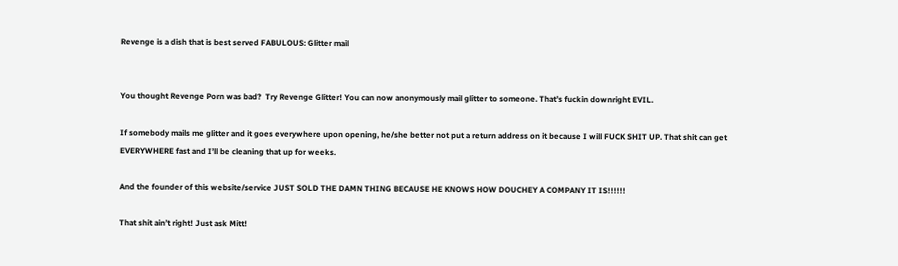Revenge is a dish that is best served FABULOUS: Glitter mail


You thought Revenge Porn was bad?  Try Revenge Glitter! You can now anonymously mail glitter to someone. That’s fuckin downright EVIL.

If somebody mails me glitter and it goes everywhere upon opening, he/she better not put a return address on it because I will FUCK SHIT UP. That shit can get EVERYWHERE fast and I’ll be cleaning that up for weeks.

And the founder of this website/service JUST SOLD THE DAMN THING BECAUSE HE KNOWS HOW DOUCHEY A COMPANY IT IS!!!!!!

That shit ain’t right! Just ask Mitt!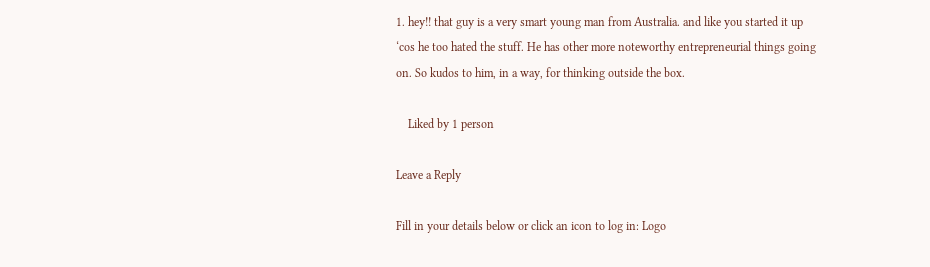1. hey!! that guy is a very smart young man from Australia. and like you started it up ‘cos he too hated the stuff. He has other more noteworthy entrepreneurial things going on. So kudos to him, in a way, for thinking outside the box.

    Liked by 1 person

Leave a Reply

Fill in your details below or click an icon to log in: Logo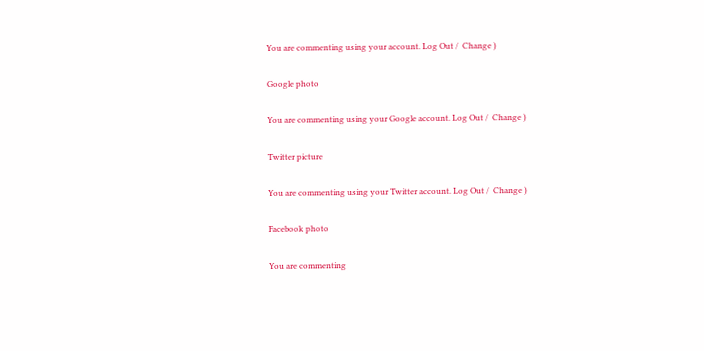You are commenting using your account. Log Out /  Change )

Google photo

You are commenting using your Google account. Log Out /  Change )

Twitter picture

You are commenting using your Twitter account. Log Out /  Change )

Facebook photo

You are commenting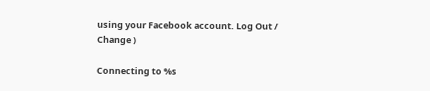using your Facebook account. Log Out /  Change )

Connecting to %s